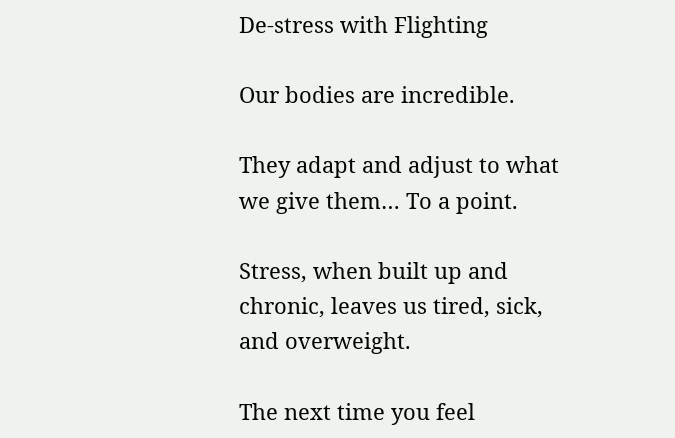De-stress with Flighting

Our bodies are incredible.

They adapt and adjust to what we give them… To a point.

Stress, when built up and chronic, leaves us tired, sick, and overweight.

The next time you feel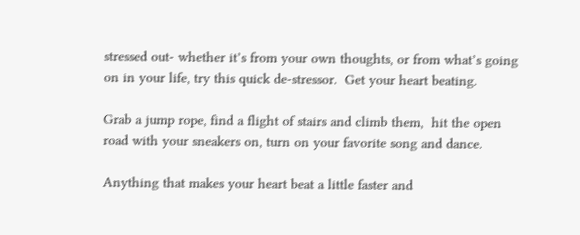stressed out- whether it’s from your own thoughts, or from what’s going on in your life, try this quick de-stressor.  Get your heart beating.

Grab a jump rope, find a flight of stairs and climb them,  hit the open road with your sneakers on, turn on your favorite song and dance.

Anything that makes your heart beat a little faster and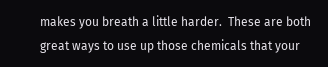makes you breath a little harder.  These are both great ways to use up those chemicals that your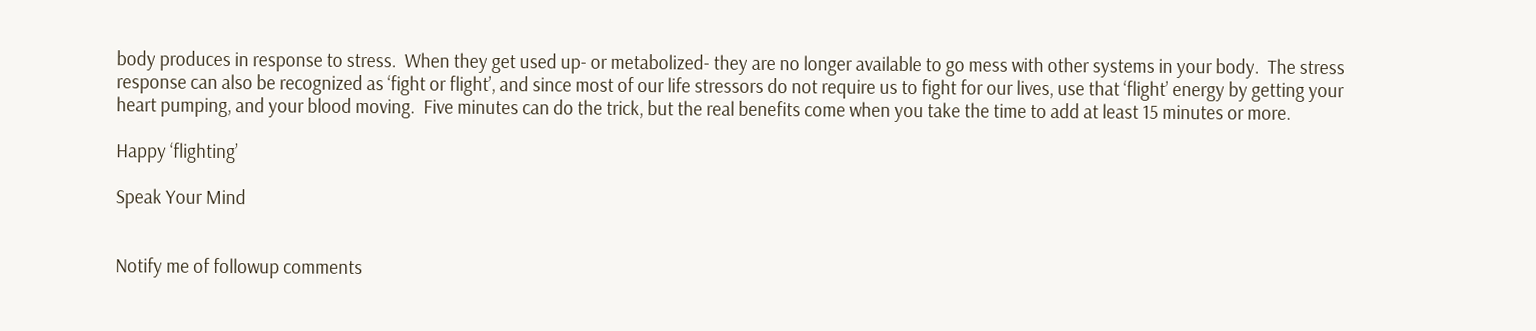body produces in response to stress.  When they get used up- or metabolized- they are no longer available to go mess with other systems in your body.  The stress response can also be recognized as ‘fight or flight’, and since most of our life stressors do not require us to fight for our lives, use that ‘flight’ energy by getting your heart pumping, and your blood moving.  Five minutes can do the trick, but the real benefits come when you take the time to add at least 15 minutes or more.

Happy ‘flighting’

Speak Your Mind


Notify me of followup comments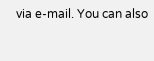via e-mail. You can also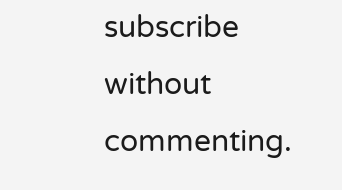subscribe without commenting.